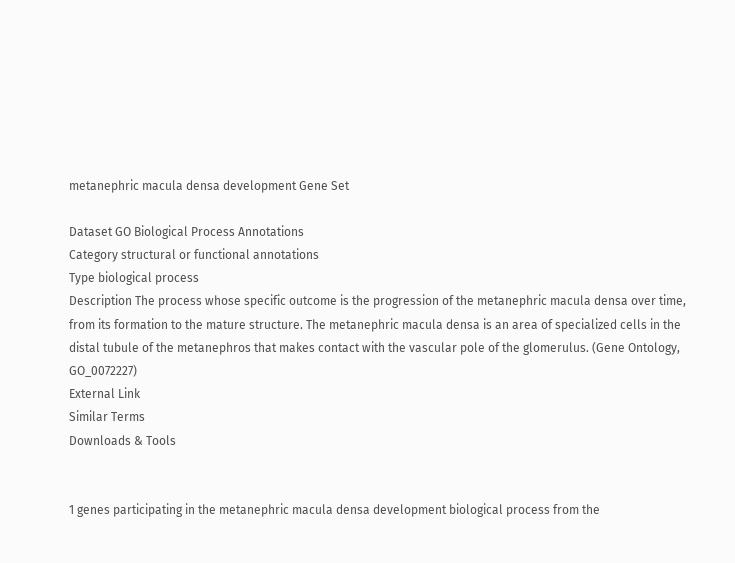metanephric macula densa development Gene Set

Dataset GO Biological Process Annotations
Category structural or functional annotations
Type biological process
Description The process whose specific outcome is the progression of the metanephric macula densa over time, from its formation to the mature structure. The metanephric macula densa is an area of specialized cells in the distal tubule of the metanephros that makes contact with the vascular pole of the glomerulus. (Gene Ontology, GO_0072227)
External Link
Similar Terms
Downloads & Tools


1 genes participating in the metanephric macula densa development biological process from the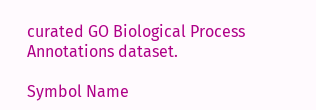curated GO Biological Process Annotations dataset.

Symbol Name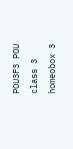POU3F3 POU class 3 homeobox 3